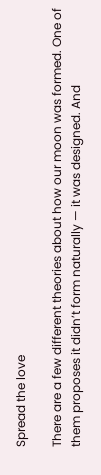Spread the love

There are a few different theories about how our moon was formed. One of them proposes it didn’t form naturally — it was designed. And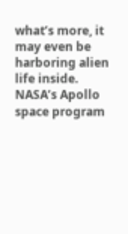what’s more, it may even be harboring alien life inside. NASA’s Apollo space program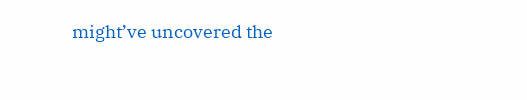might’ve uncovered the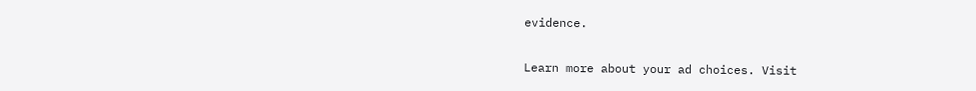evidence.

Learn more about your ad choices. Visit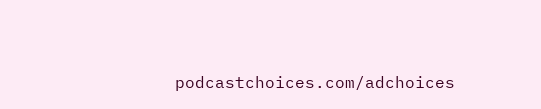podcastchoices.com/adchoices